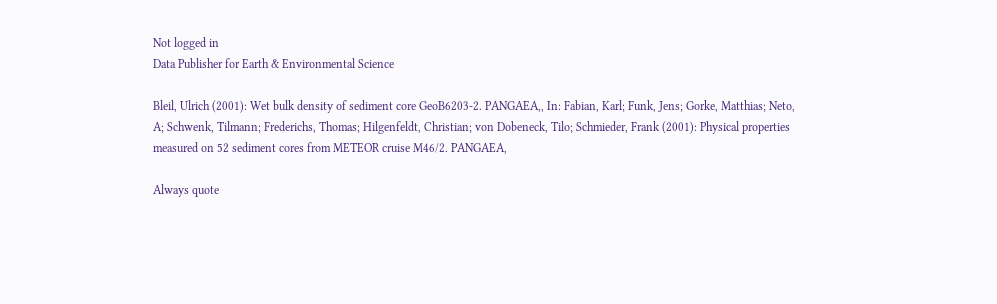Not logged in
Data Publisher for Earth & Environmental Science

Bleil, Ulrich (2001): Wet bulk density of sediment core GeoB6203-2. PANGAEA,, In: Fabian, Karl; Funk, Jens; Gorke, Matthias; Neto, A; Schwenk, Tilmann; Frederichs, Thomas; Hilgenfeldt, Christian; von Dobeneck, Tilo; Schmieder, Frank (2001): Physical properties measured on 52 sediment cores from METEOR cruise M46/2. PANGAEA,

Always quote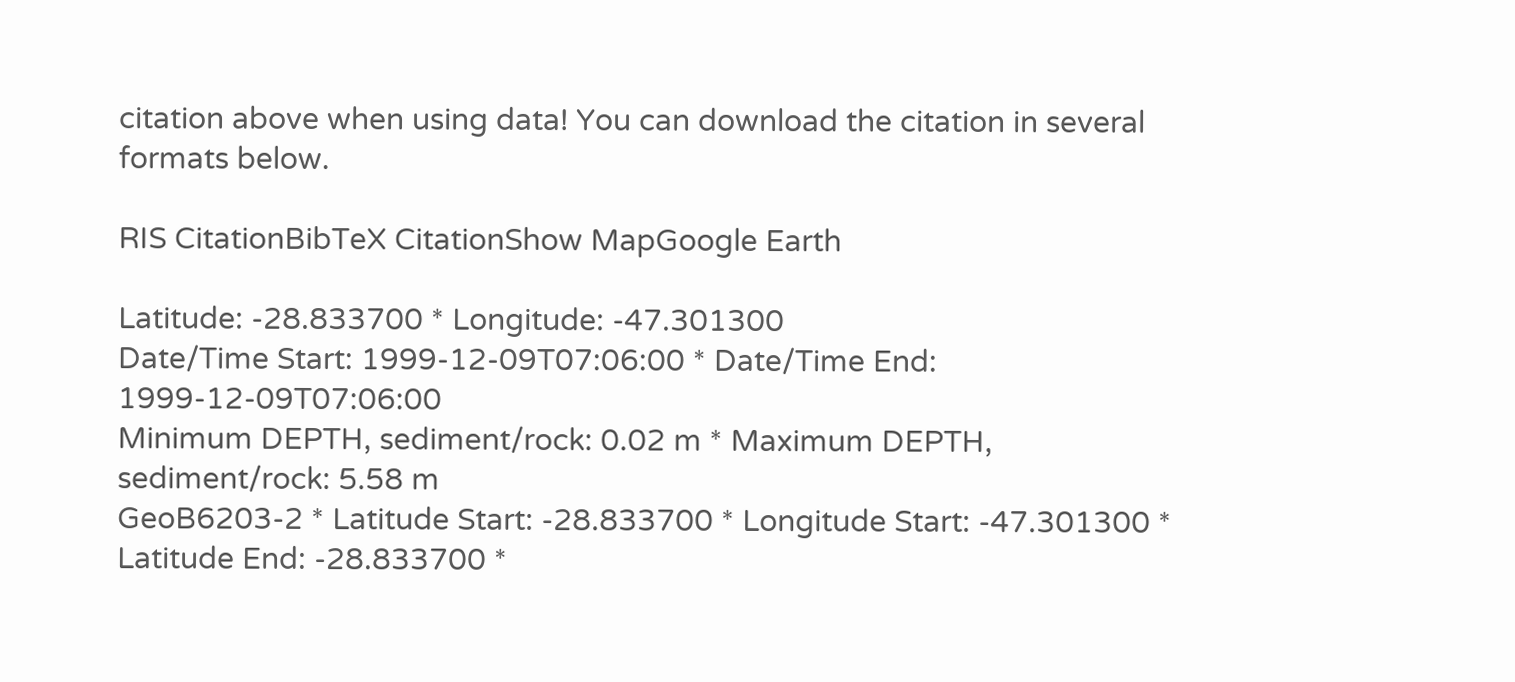citation above when using data! You can download the citation in several formats below.

RIS CitationBibTeX CitationShow MapGoogle Earth

Latitude: -28.833700 * Longitude: -47.301300
Date/Time Start: 1999-12-09T07:06:00 * Date/Time End: 1999-12-09T07:06:00
Minimum DEPTH, sediment/rock: 0.02 m * Maximum DEPTH, sediment/rock: 5.58 m
GeoB6203-2 * Latitude Start: -28.833700 * Longitude Start: -47.301300 * Latitude End: -28.833700 *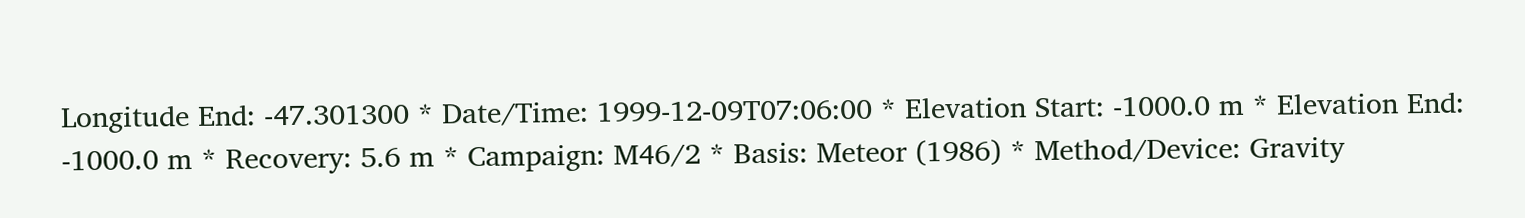Longitude End: -47.301300 * Date/Time: 1999-12-09T07:06:00 * Elevation Start: -1000.0 m * Elevation End: -1000.0 m * Recovery: 5.6 m * Campaign: M46/2 * Basis: Meteor (1986) * Method/Device: Gravity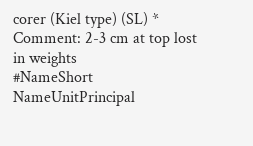corer (Kiel type) (SL) * Comment: 2-3 cm at top lost in weights
#NameShort NameUnitPrincipal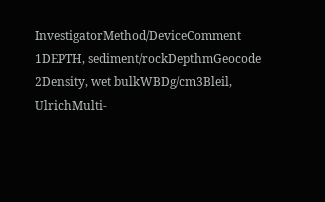InvestigatorMethod/DeviceComment
1DEPTH, sediment/rockDepthmGeocode
2Density, wet bulkWBDg/cm3Bleil, UlrichMulti-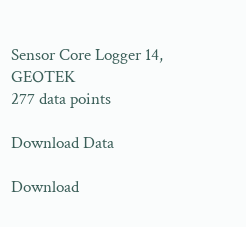Sensor Core Logger 14, GEOTEK
277 data points

Download Data

Download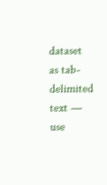dataset as tab-delimited text — use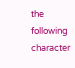the following character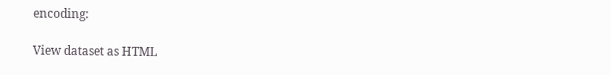encoding:

View dataset as HTML